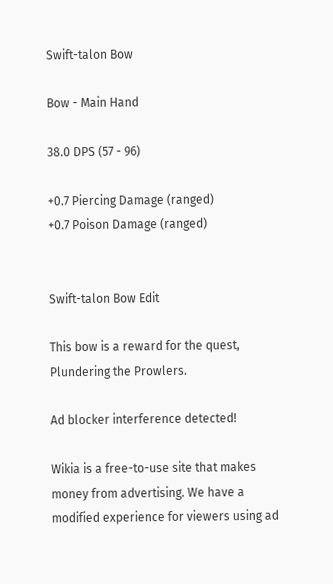Swift-talon Bow

Bow - Main Hand

38.0 DPS (57 - 96)

+0.7 Piercing Damage (ranged)
+0.7 Poison Damage (ranged)


Swift-talon Bow Edit

This bow is a reward for the quest, Plundering the Prowlers.

Ad blocker interference detected!

Wikia is a free-to-use site that makes money from advertising. We have a modified experience for viewers using ad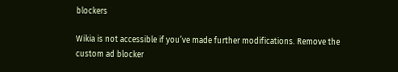blockers

Wikia is not accessible if you’ve made further modifications. Remove the custom ad blocker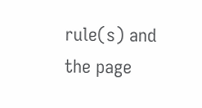rule(s) and the page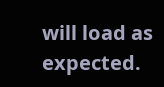will load as expected.